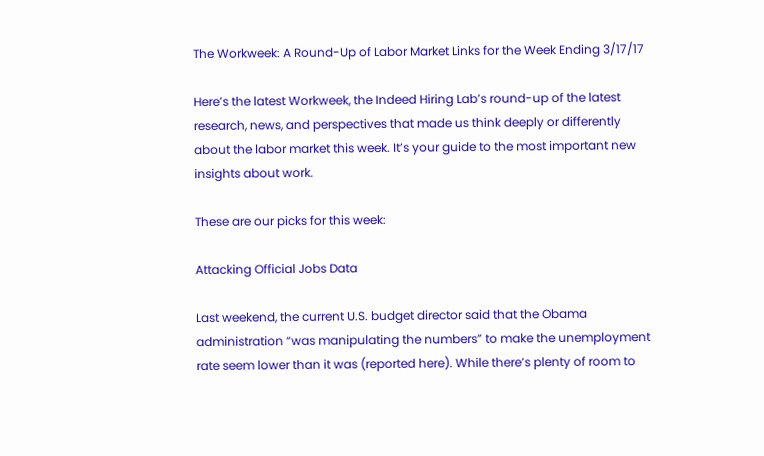The Workweek: A Round-Up of Labor Market Links for the Week Ending 3/17/17

Here’s the latest Workweek, the Indeed Hiring Lab’s round-up of the latest research, news, and perspectives that made us think deeply or differently about the labor market this week. It’s your guide to the most important new insights about work.

These are our picks for this week:

Attacking Official Jobs Data

Last weekend, the current U.S. budget director said that the Obama administration “was manipulating the numbers” to make the unemployment rate seem lower than it was (reported here). While there’s plenty of room to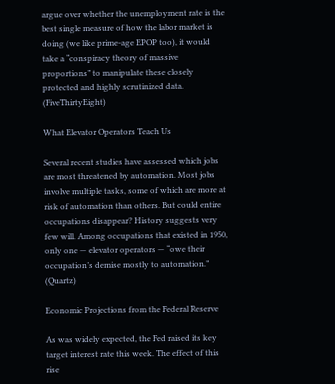argue over whether the unemployment rate is the best single measure of how the labor market is doing (we like prime-age EPOP too), it would take a “conspiracy theory of massive proportions” to manipulate these closely protected and highly scrutinized data. (FiveThirtyEight)

What Elevator Operators Teach Us

Several recent studies have assessed which jobs are most threatened by automation. Most jobs involve multiple tasks, some of which are more at risk of automation than others. But could entire occupations disappear? History suggests very few will. Among occupations that existed in 1950, only one — elevator operators — “owe their occupation’s demise mostly to automation.” (Quartz)

Economic Projections from the Federal Reserve

As was widely expected, the Fed raised its key target interest rate this week. The effect of this rise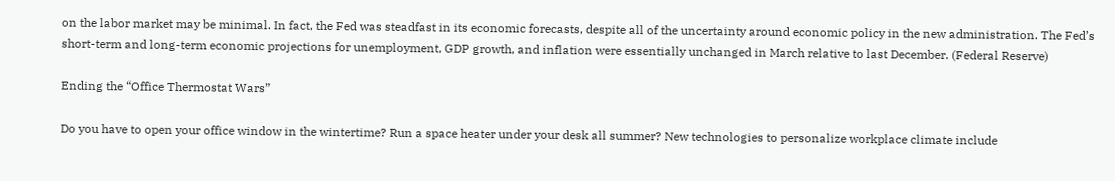on the labor market may be minimal. In fact, the Fed was steadfast in its economic forecasts, despite all of the uncertainty around economic policy in the new administration. The Fed’s short-term and long-term economic projections for unemployment, GDP growth, and inflation were essentially unchanged in March relative to last December. (Federal Reserve)

Ending the “Office Thermostat Wars”

Do you have to open your office window in the wintertime? Run a space heater under your desk all summer? New technologies to personalize workplace climate include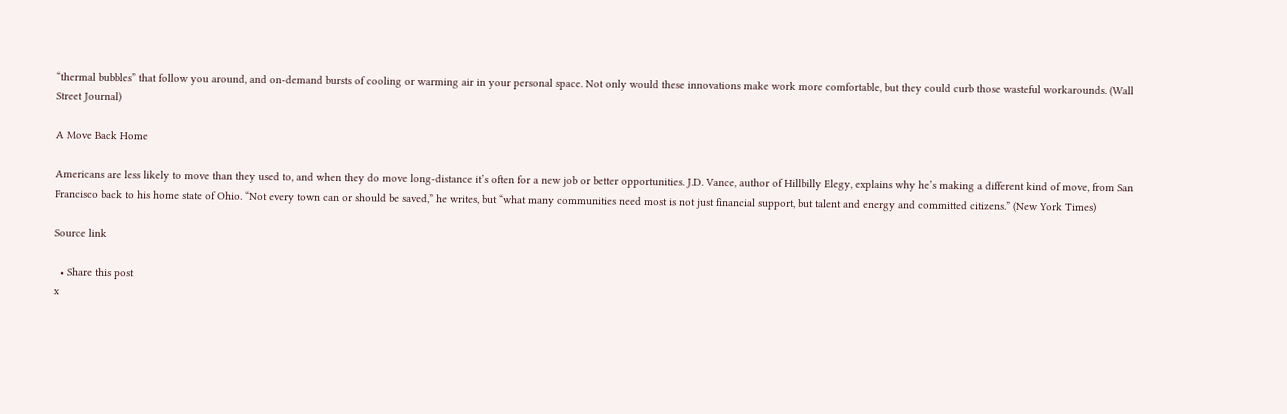“thermal bubbles” that follow you around, and on-demand bursts of cooling or warming air in your personal space. Not only would these innovations make work more comfortable, but they could curb those wasteful workarounds. (Wall Street Journal)

A Move Back Home

Americans are less likely to move than they used to, and when they do move long-distance it’s often for a new job or better opportunities. J.D. Vance, author of Hillbilly Elegy, explains why he’s making a different kind of move, from San Francisco back to his home state of Ohio. “Not every town can or should be saved,” he writes, but “what many communities need most is not just financial support, but talent and energy and committed citizens.” (New York Times)

Source link

  • Share this post
x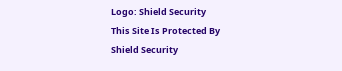Logo: Shield Security
This Site Is Protected By
Shield Security